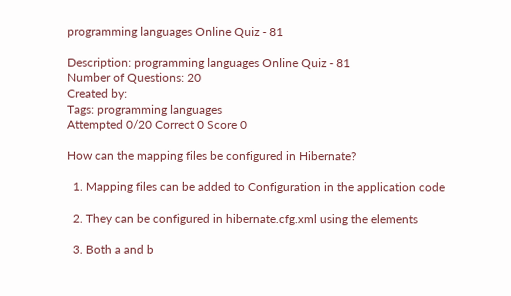programming languages Online Quiz - 81

Description: programming languages Online Quiz - 81
Number of Questions: 20
Created by:
Tags: programming languages
Attempted 0/20 Correct 0 Score 0

How can the mapping files be configured in Hibernate?

  1. Mapping files can be added to Configuration in the application code

  2. They can be configured in hibernate.cfg.xml using the elements

  3. Both a and b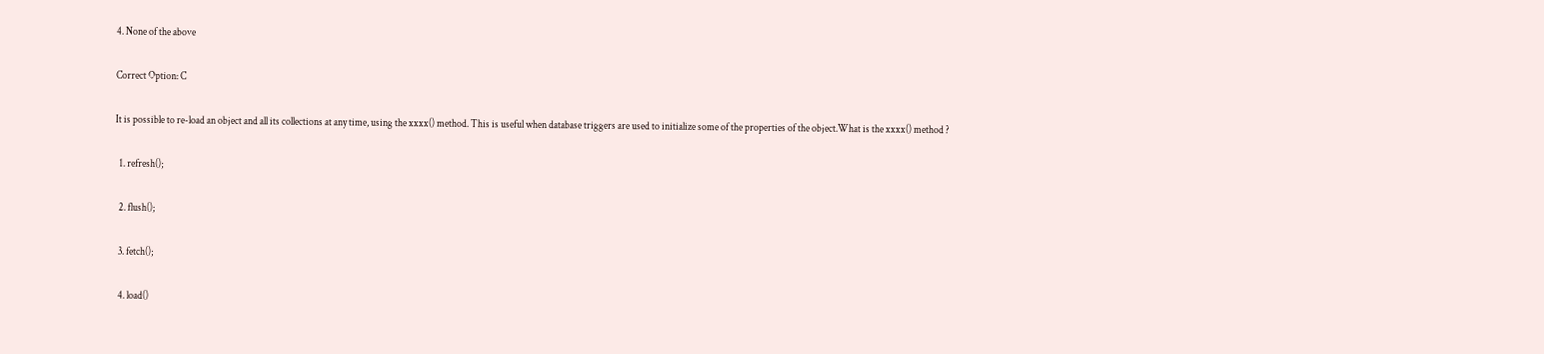4. None of the above

Correct Option: C

It is possible to re-load an object and all its collections at any time, using the xxxx() method. This is useful when database triggers are used to initialize some of the properties of the object.What is the xxxx() method ?

  1. refresh();

  2. flush();

  3. fetch();

  4. load()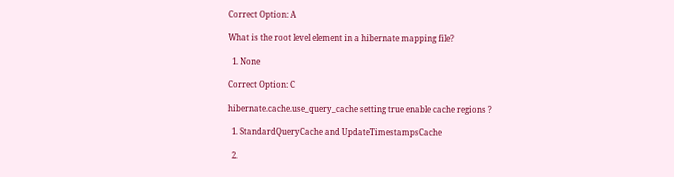Correct Option: A

What is the root level element in a hibernate mapping file?

  1. None

Correct Option: C

hibernate.cache.use_query_cache setting true enable cache regions ?

  1. StandardQueryCache and UpdateTimestampsCache

  2.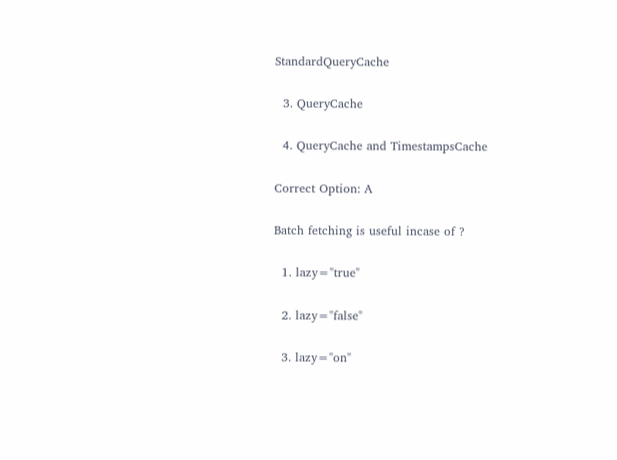StandardQueryCache

  3. QueryCache

  4. QueryCache and TimestampsCache

Correct Option: A

Batch fetching is useful incase of ?

  1. lazy="true"

  2. lazy="false"

  3. lazy="on"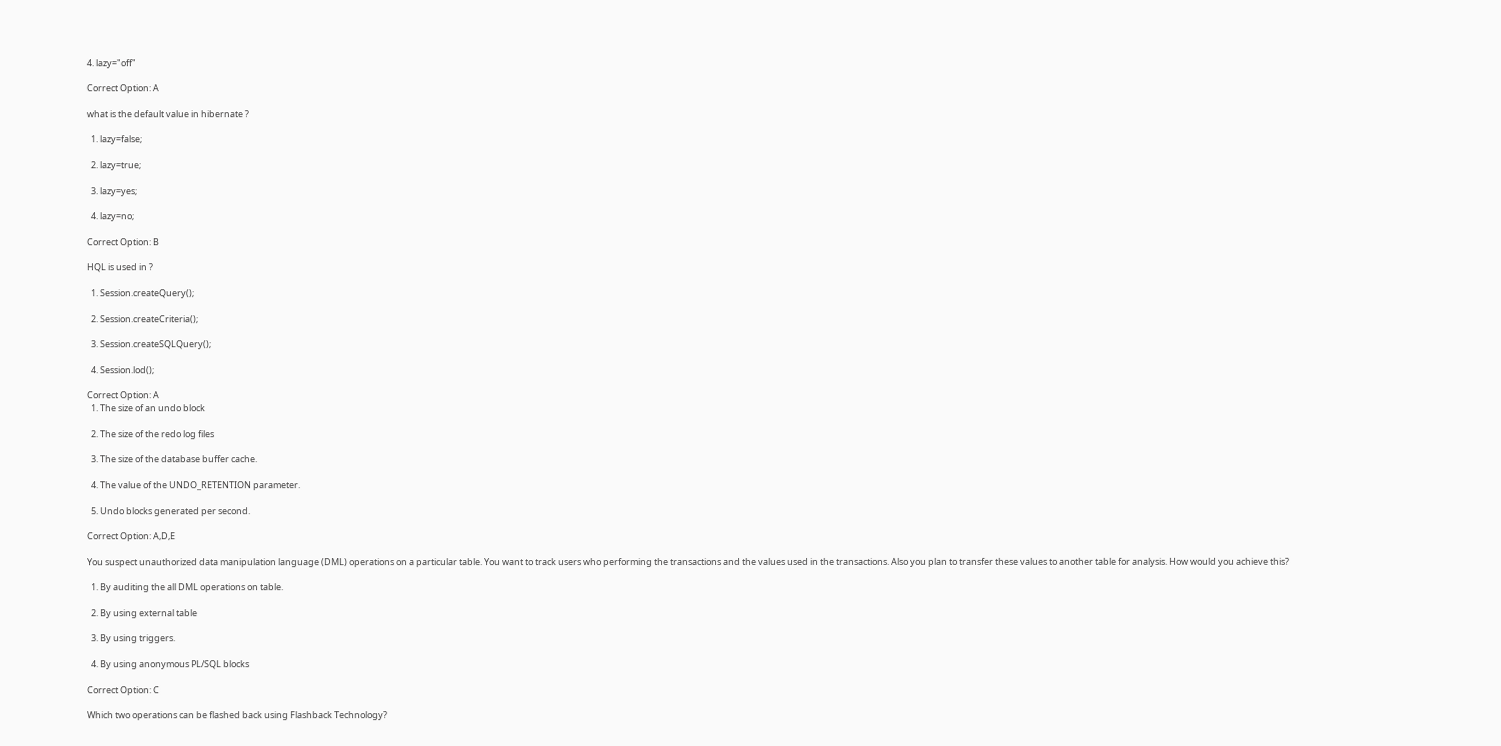4. lazy="off"

Correct Option: A

what is the default value in hibernate ?

  1. lazy=false;

  2. lazy=true;

  3. lazy=yes;

  4. lazy=no;

Correct Option: B

HQL is used in ?

  1. Session.createQuery();

  2. Session.createCriteria();

  3. Session.createSQLQuery();

  4. Session.lod();

Correct Option: A
  1. The size of an undo block

  2. The size of the redo log files

  3. The size of the database buffer cache.

  4. The value of the UNDO_RETENTION parameter.

  5. Undo blocks generated per second.

Correct Option: A,D,E

You suspect unauthorized data manipulation language (DML) operations on a particular table. You want to track users who performing the transactions and the values used in the transactions. Also you plan to transfer these values to another table for analysis. How would you achieve this?

  1. By auditing the all DML operations on table.

  2. By using external table

  3. By using triggers.

  4. By using anonymous PL/SQL blocks

Correct Option: C

Which two operations can be flashed back using Flashback Technology?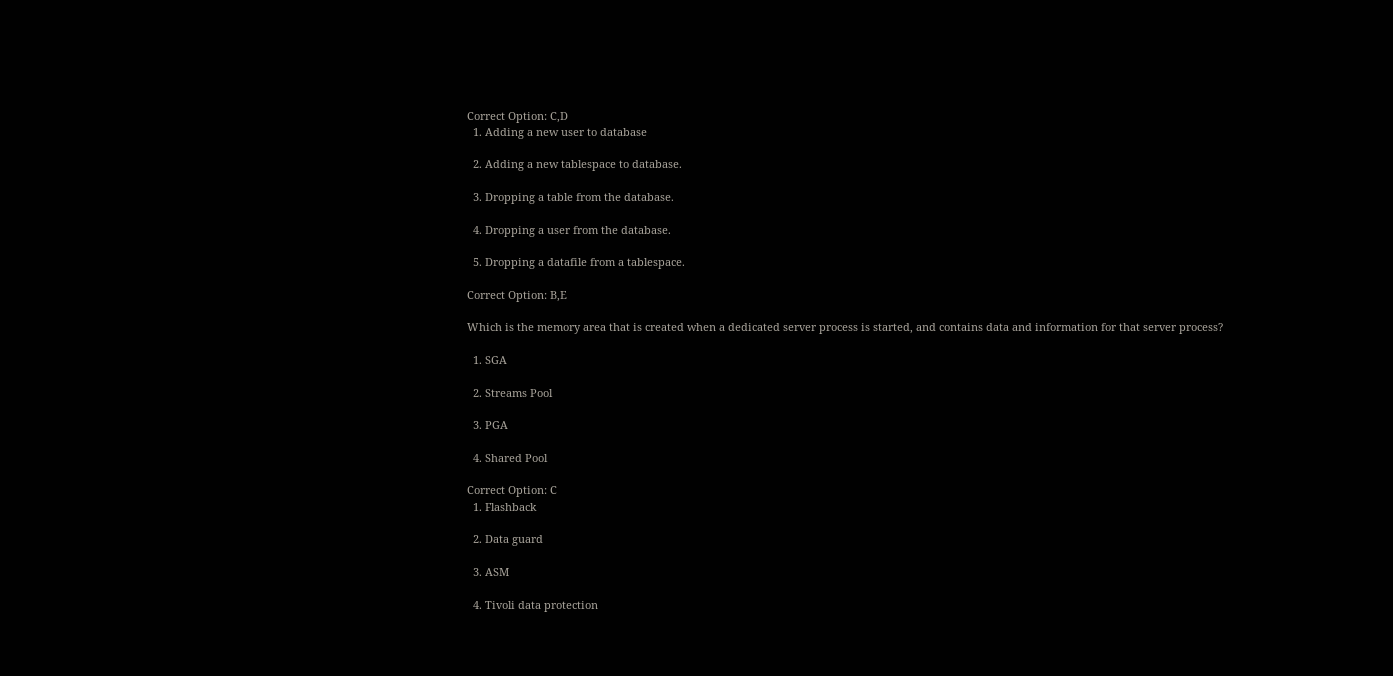Correct Option: C,D
  1. Adding a new user to database

  2. Adding a new tablespace to database.

  3. Dropping a table from the database.

  4. Dropping a user from the database.

  5. Dropping a datafile from a tablespace.

Correct Option: B,E

Which is the memory area that is created when a dedicated server process is started, and contains data and information for that server process?

  1. SGA

  2. Streams Pool

  3. PGA

  4. Shared Pool

Correct Option: C
  1. Flashback

  2. Data guard

  3. ASM

  4. Tivoli data protection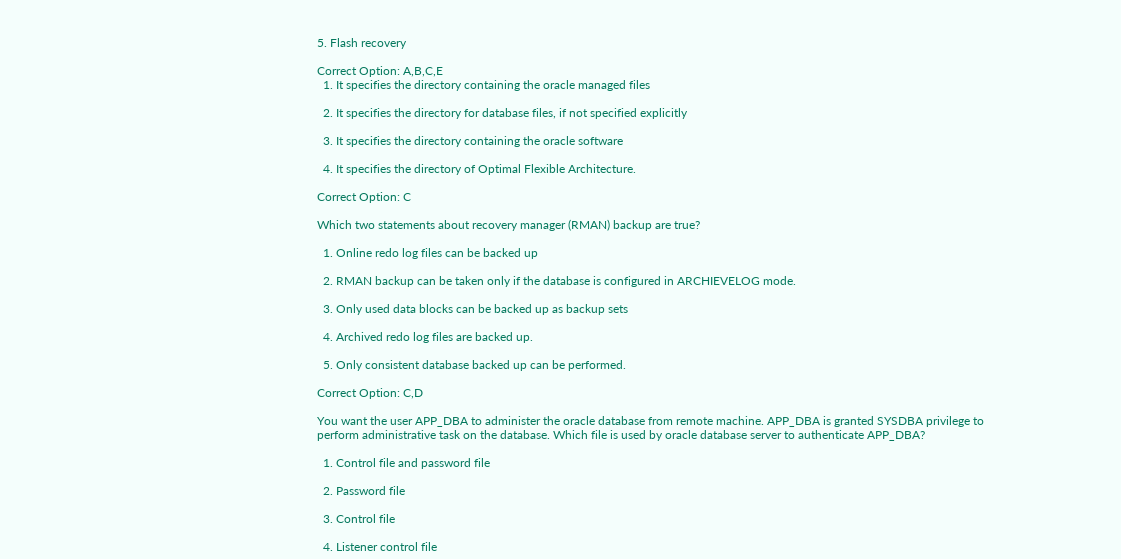5. Flash recovery

Correct Option: A,B,C,E
  1. It specifies the directory containing the oracle managed files

  2. It specifies the directory for database files, if not specified explicitly

  3. It specifies the directory containing the oracle software

  4. It specifies the directory of Optimal Flexible Architecture.

Correct Option: C

Which two statements about recovery manager (RMAN) backup are true?

  1. Online redo log files can be backed up

  2. RMAN backup can be taken only if the database is configured in ARCHIEVELOG mode.

  3. Only used data blocks can be backed up as backup sets

  4. Archived redo log files are backed up.

  5. Only consistent database backed up can be performed.

Correct Option: C,D

You want the user APP_DBA to administer the oracle database from remote machine. APP_DBA is granted SYSDBA privilege to perform administrative task on the database. Which file is used by oracle database server to authenticate APP_DBA?

  1. Control file and password file

  2. Password file

  3. Control file

  4. Listener control file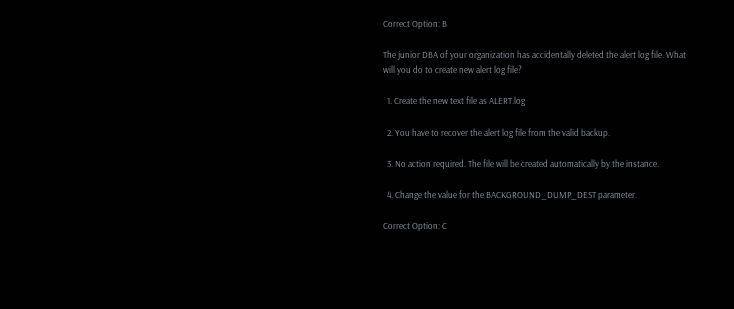Correct Option: B

The junior DBA of your organization has accidentally deleted the alert log file. What will you do to create new alert log file?

  1. Create the new text file as ALERT.log

  2. You have to recover the alert log file from the valid backup.

  3. No action required. The file will be created automatically by the instance.

  4. Change the value for the BACKGROUND_DUMP_DEST parameter.

Correct Option: C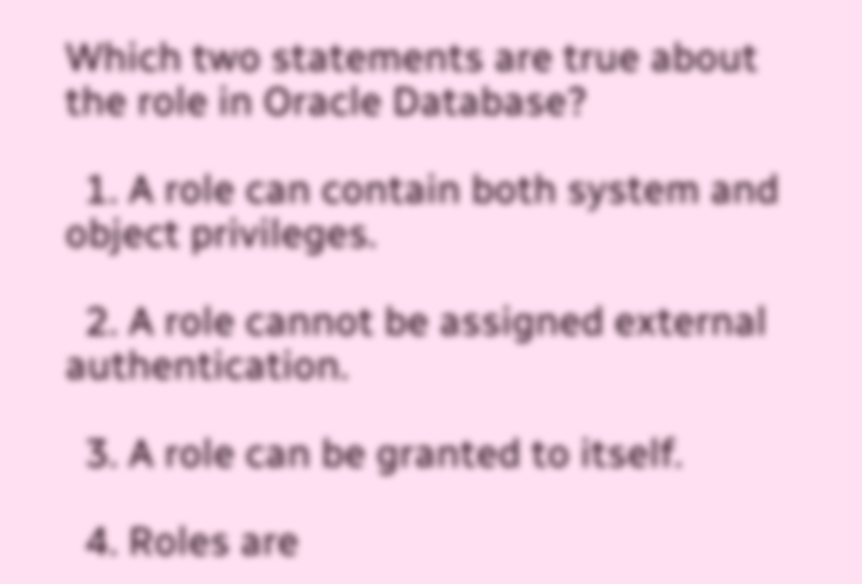Which two statements are true about the role in Oracle Database?

  1. A role can contain both system and object privileges.

  2. A role cannot be assigned external authentication.

  3. A role can be granted to itself.

  4. Roles are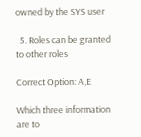owned by the SYS user

  5. Roles can be granted to other roles

Correct Option: A,E

Which three information are to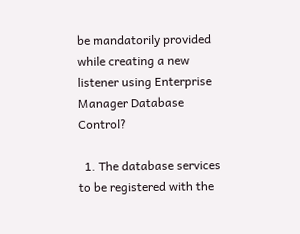be mandatorily provided while creating a new listener using Enterprise Manager Database Control?

  1. The database services to be registered with the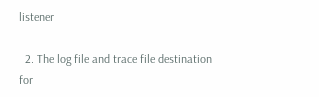listener

  2. The log file and trace file destination for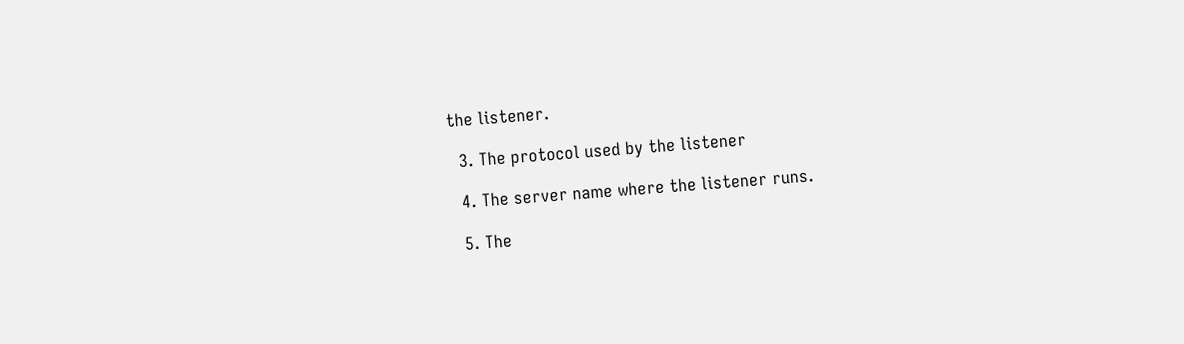the listener.

  3. The protocol used by the listener

  4. The server name where the listener runs.

  5. The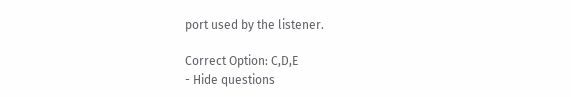port used by the listener.

Correct Option: C,D,E
- Hide questions